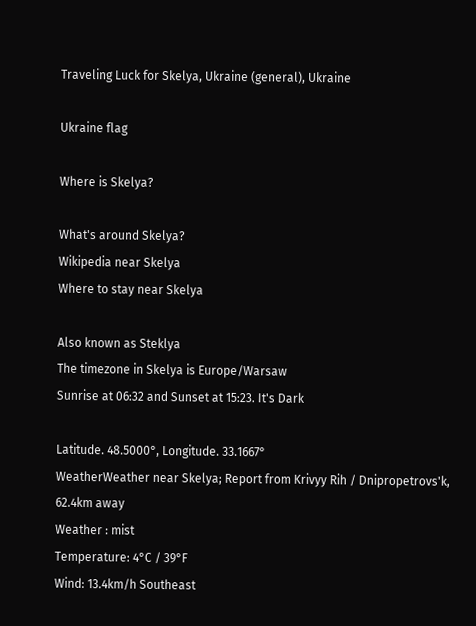Traveling Luck for Skelya, Ukraine (general), Ukraine

Ukraine flag

Where is Skelya?

What's around Skelya?
Wikipedia near Skelya
Where to stay near Skelya

Also known as Steklya
The timezone in Skelya is Europe/Warsaw
Sunrise at 06:32 and Sunset at 15:23. It's Dark

Latitude. 48.5000°, Longitude. 33.1667°
WeatherWeather near Skelya; Report from Krivyy Rih / Dnipropetrovs'k, 62.4km away
Weather : mist
Temperature: 4°C / 39°F
Wind: 13.4km/h Southeast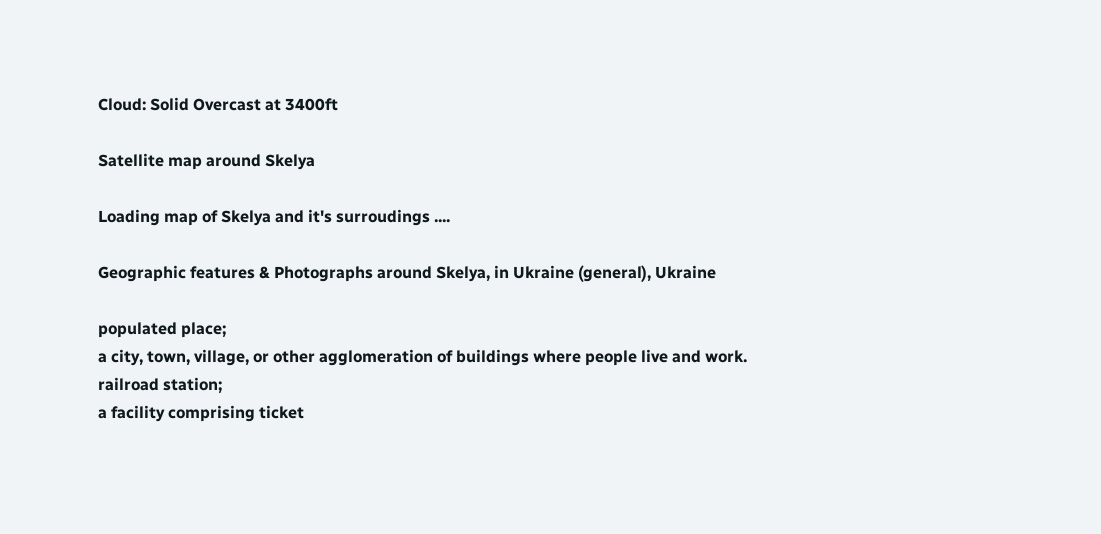Cloud: Solid Overcast at 3400ft

Satellite map around Skelya

Loading map of Skelya and it's surroudings ....

Geographic features & Photographs around Skelya, in Ukraine (general), Ukraine

populated place;
a city, town, village, or other agglomeration of buildings where people live and work.
railroad station;
a facility comprising ticket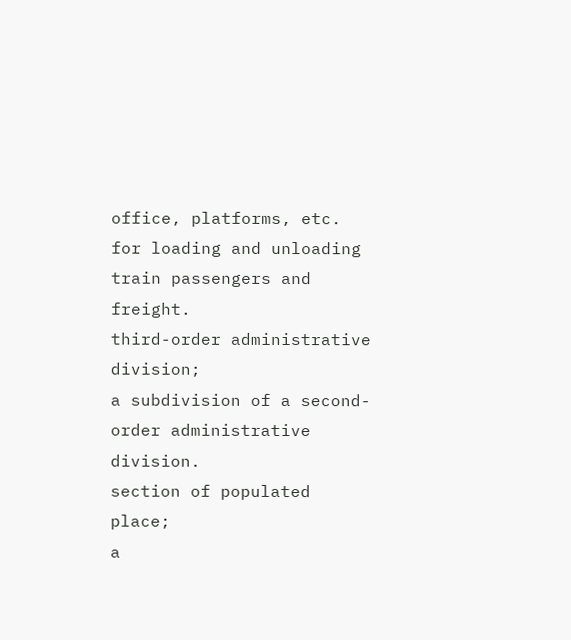office, platforms, etc. for loading and unloading train passengers and freight.
third-order administrative division;
a subdivision of a second-order administrative division.
section of populated place;
a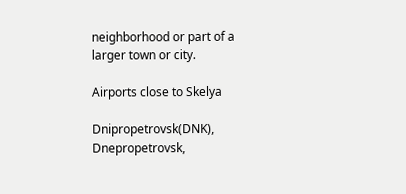neighborhood or part of a larger town or city.

Airports close to Skelya

Dnipropetrovsk(DNK), Dnepropetrovsk,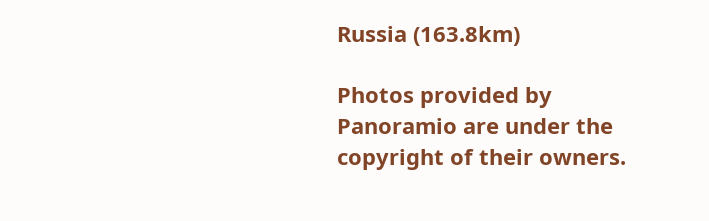Russia (163.8km)

Photos provided by Panoramio are under the copyright of their owners.